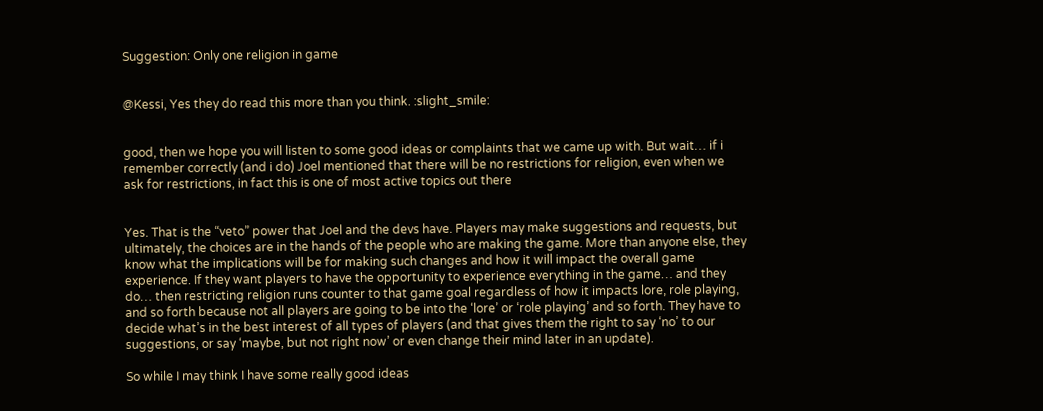Suggestion: Only one religion in game


@Kessi, Yes they do read this more than you think. :slight_smile:


good, then we hope you will listen to some good ideas or complaints that we came up with. But wait… if i remember correctly (and i do) Joel mentioned that there will be no restrictions for religion, even when we ask for restrictions, in fact this is one of most active topics out there


Yes. That is the “veto” power that Joel and the devs have. Players may make suggestions and requests, but ultimately, the choices are in the hands of the people who are making the game. More than anyone else, they know what the implications will be for making such changes and how it will impact the overall game experience. If they want players to have the opportunity to experience everything in the game… and they do… then restricting religion runs counter to that game goal regardless of how it impacts lore, role playing, and so forth because not all players are going to be into the ‘lore’ or ‘role playing’ and so forth. They have to decide what’s in the best interest of all types of players (and that gives them the right to say ‘no’ to our suggestions, or say ‘maybe, but not right now’ or even change their mind later in an update).

So while I may think I have some really good ideas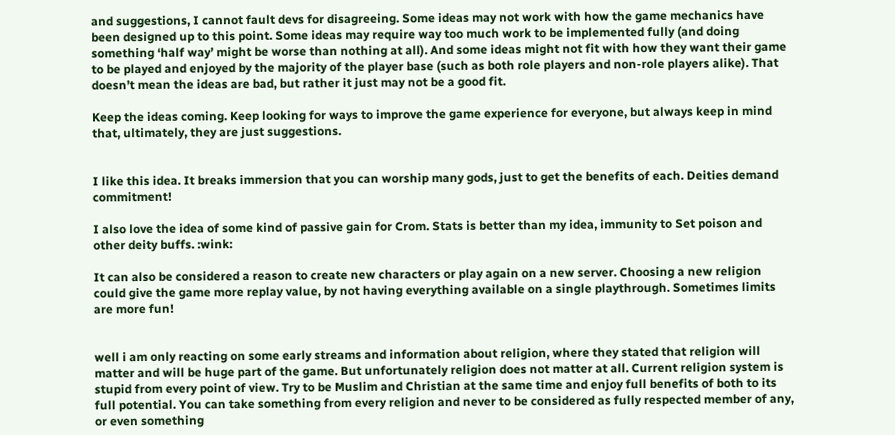and suggestions, I cannot fault devs for disagreeing. Some ideas may not work with how the game mechanics have been designed up to this point. Some ideas may require way too much work to be implemented fully (and doing something ‘half way’ might be worse than nothing at all). And some ideas might not fit with how they want their game to be played and enjoyed by the majority of the player base (such as both role players and non-role players alike). That doesn’t mean the ideas are bad, but rather it just may not be a good fit.

Keep the ideas coming. Keep looking for ways to improve the game experience for everyone, but always keep in mind that, ultimately, they are just suggestions.


I like this idea. It breaks immersion that you can worship many gods, just to get the benefits of each. Deities demand commitment!

I also love the idea of some kind of passive gain for Crom. Stats is better than my idea, immunity to Set poison and other deity buffs. :wink:

It can also be considered a reason to create new characters or play again on a new server. Choosing a new religion could give the game more replay value, by not having everything available on a single playthrough. Sometimes limits are more fun!


well i am only reacting on some early streams and information about religion, where they stated that religion will matter and will be huge part of the game. But unfortunately religion does not matter at all. Current religion system is stupid from every point of view. Try to be Muslim and Christian at the same time and enjoy full benefits of both to its full potential. You can take something from every religion and never to be considered as fully respected member of any, or even something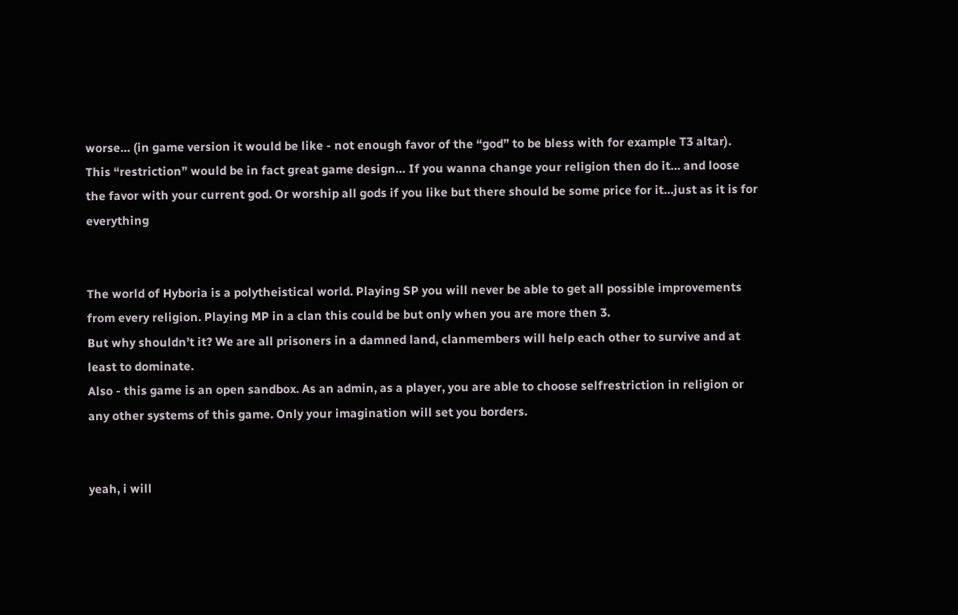worse… (in game version it would be like - not enough favor of the “god” to be bless with for example T3 altar). This “restriction” would be in fact great game design… If you wanna change your religion then do it… and loose the favor with your current god. Or worship all gods if you like but there should be some price for it…just as it is for everything


The world of Hyboria is a polytheistical world. Playing SP you will never be able to get all possible improvements from every religion. Playing MP in a clan this could be but only when you are more then 3.
But why shouldn’t it? We are all prisoners in a damned land, clanmembers will help each other to survive and at least to dominate.
Also - this game is an open sandbox. As an admin, as a player, you are able to choose selfrestriction in religion or any other systems of this game. Only your imagination will set you borders.


yeah, i will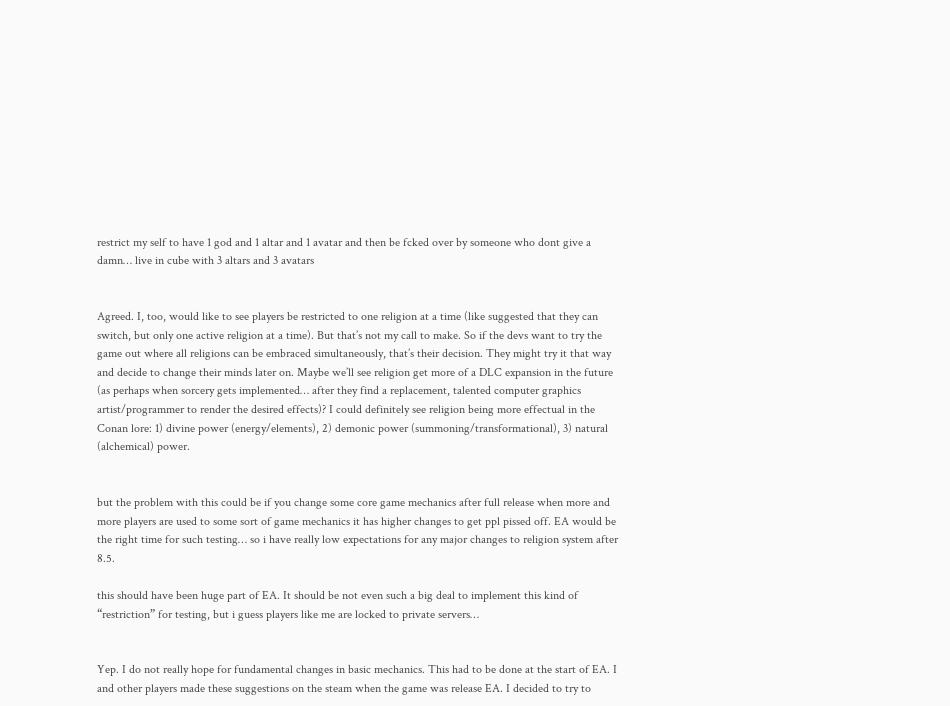restrict my self to have 1 god and 1 altar and 1 avatar and then be fcked over by someone who dont give a damn… live in cube with 3 altars and 3 avatars


Agreed. I, too, would like to see players be restricted to one religion at a time (like suggested that they can switch, but only one active religion at a time). But that’s not my call to make. So if the devs want to try the game out where all religions can be embraced simultaneously, that’s their decision. They might try it that way and decide to change their minds later on. Maybe we’ll see religion get more of a DLC expansion in the future (as perhaps when sorcery gets implemented… after they find a replacement, talented computer graphics artist/programmer to render the desired effects)? I could definitely see religion being more effectual in the Conan lore: 1) divine power (energy/elements), 2) demonic power (summoning/transformational), 3) natural (alchemical) power.


but the problem with this could be if you change some core game mechanics after full release when more and more players are used to some sort of game mechanics it has higher changes to get ppl pissed off. EA would be the right time for such testing… so i have really low expectations for any major changes to religion system after 8.5.

this should have been huge part of EA. It should be not even such a big deal to implement this kind of “restriction” for testing, but i guess players like me are locked to private servers…


Yep. I do not really hope for fundamental changes in basic mechanics. This had to be done at the start of EA. I and other players made these suggestions on the steam when the game was release EA. I decided to try to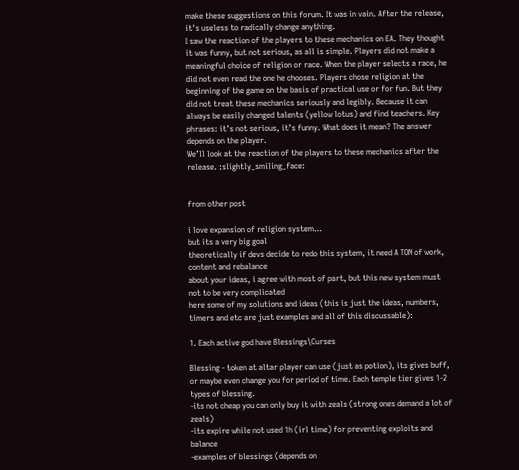make these suggestions on this forum. It was in vain. After the release, it’s useless to radically change anything.
I saw the reaction of the players to these mechanics on EA. They thought it was funny, but not serious, as all is simple. Players did not make a meaningful choice of religion or race. When the player selects a race, he did not even read the one he chooses. Players chose religion at the beginning of the game on the basis of practical use or for fun. But they did not treat these mechanics seriously and legibly. Because it can always be easily changed talents (yellow lotus) and find teachers. Key phrases: it’s not serious, it’s funny. What does it mean? The answer depends on the player.
We’ll look at the reaction of the players to these mechanics after the release. :slightly_smiling_face:


from other post

i love expansion of religion system…
but its a very big goal
theoretically if devs decide to redo this system, it need A TON of work, content and rebalance
about your ideas, i agree with most of part, but this new system must not to be very complicated
here some of my solutions and ideas (this is just the ideas, numbers, timers and etc are just examples and all of this discussable):

1. Each active god have Blessings\Curses

Blessing - token at altar player can use (just as potion), its gives buff, or maybe even change you for period of time. Each temple tier gives 1-2 types of blessing.
-its not cheap you can only buy it with zeals (strong ones demand a lot of zeals)
-its expire while not used 1h (irl time) for preventing exploits and balance
-examples of blessings (depends on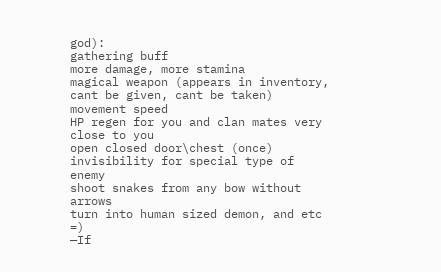god):
gathering buff
more damage, more stamina
magical weapon (appears in inventory, cant be given, cant be taken)
movement speed
HP regen for you and clan mates very close to you
open closed door\chest (once)
invisibility for special type of enemy
shoot snakes from any bow without arrows
turn into human sized demon, and etc =)
—If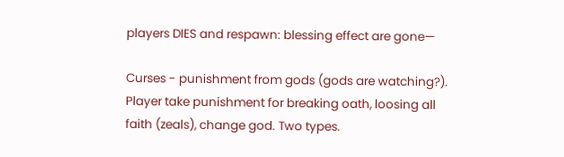players DIES and respawn: blessing effect are gone—

Curses - punishment from gods (gods are watching?). Player take punishment for breaking oath, loosing all faith (zeals), change god. Two types.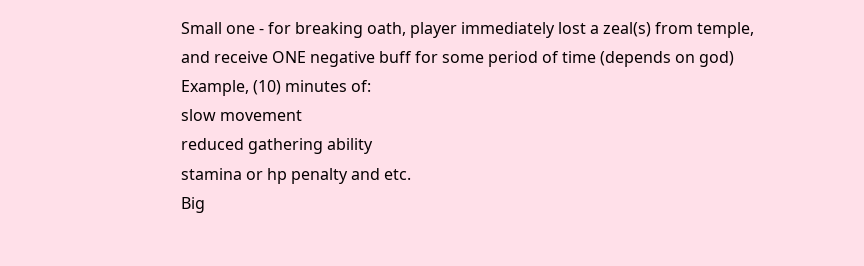Small one - for breaking oath, player immediately lost a zeal(s) from temple, and receive ONE negative buff for some period of time (depends on god)
Example, (10) minutes of:
slow movement
reduced gathering ability
stamina or hp penalty and etc.
Big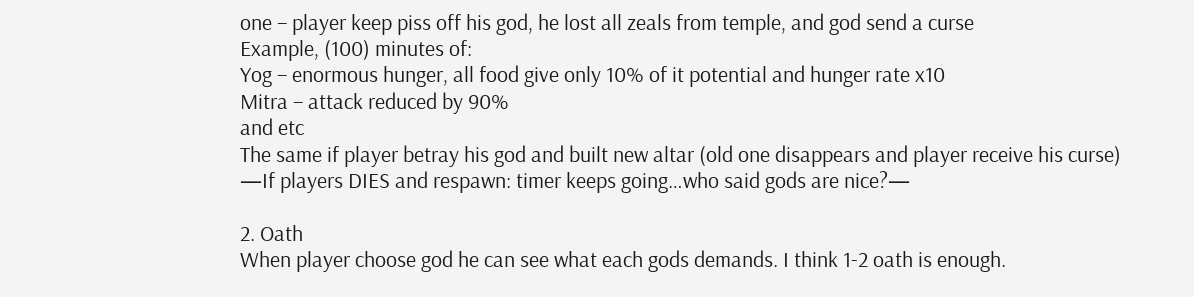one – player keep piss off his god, he lost all zeals from temple, and god send a curse
Example, (100) minutes of:
Yog – enormous hunger, all food give only 10% of it potential and hunger rate x10
Mitra – attack reduced by 90%
and etc
The same if player betray his god and built new altar (old one disappears and player receive his curse)
—If players DIES and respawn: timer keeps going…who said gods are nice?—

2. Oath
When player choose god he can see what each gods demands. I think 1-2 oath is enough.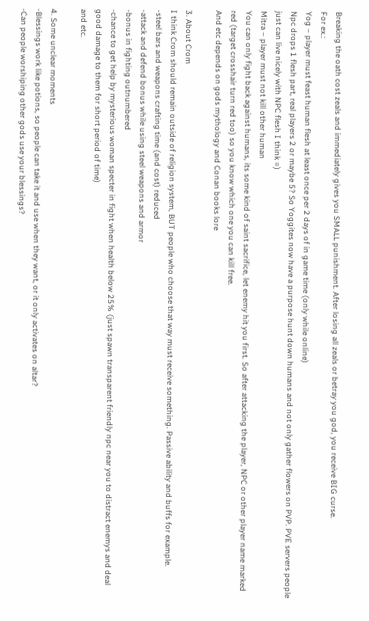Breaking the oath cost zeals and immediately gives you SMALL punishment. After losing all zeals or betray you god, you receive BIG curse.
For ex.:
Yog – player must feast human flesh at least once per 2 days of in game time (only while online)
Npc drops 1 flesh part, real players 2 or maybe 5? So Yoggites now have a purpose hunt down humans and not only gather flowers on PVP. PVE servers people just can live nicely with NPC flesh I think =)
Mitra – player must not kill other human
You can only fight back against humans, its some kind of saint sacrifice, let enemy hit you first. So after attacking the player, NPC or other player name marked red (target crosshair turn red too) so you know which one you can kill free.
And etc depends on gods mythology and Conan books lore

3. About Crom
I think Crom should remain outside of religion system, BUT people who choose that way must receive something. Passive ability and buffs for example.
-steel bars and weapons crafting time (and cost) reduced
-attack and defend bonus while using steel weapons and armor
-bonus in fighting outnumbered
-chance to get help by mysterious woman specter in fight when health below 25% (just spawn transparent friendly npc near you to distract enemys and deal good damage to them for short period of time)
and etc.

4. Some unclear moments
-Blessings work like potions, so people can take it and use when they want, or it only activates on altar?
-Can people worshiping other gods use your blessings?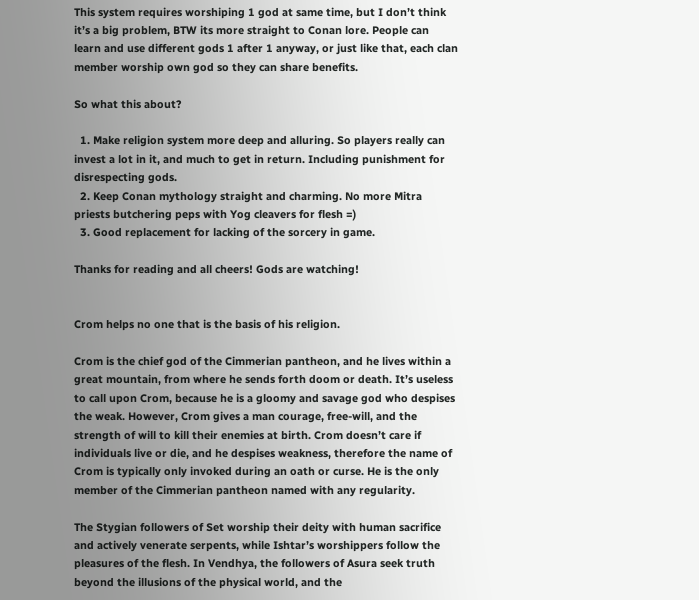This system requires worshiping 1 god at same time, but I don’t think it’s a big problem, BTW its more straight to Conan lore. People can learn and use different gods 1 after 1 anyway, or just like that, each clan member worship own god so they can share benefits.

So what this about?

  1. Make religion system more deep and alluring. So players really can invest a lot in it, and much to get in return. Including punishment for disrespecting gods.
  2. Keep Conan mythology straight and charming. No more Mitra priests butchering peps with Yog cleavers for flesh =)
  3. Good replacement for lacking of the sorcery in game.

Thanks for reading and all cheers! Gods are watching!


Crom helps no one that is the basis of his religion.

Crom is the chief god of the Cimmerian pantheon, and he lives within a great mountain, from where he sends forth doom or death. It’s useless to call upon Crom, because he is a gloomy and savage god who despises the weak. However, Crom gives a man courage, free-will, and the strength of will to kill their enemies at birth. Crom doesn’t care if individuals live or die, and he despises weakness, therefore the name of Crom is typically only invoked during an oath or curse. He is the only member of the Cimmerian pantheon named with any regularity.

The Stygian followers of Set worship their deity with human sacrifice and actively venerate serpents, while Ishtar’s worshippers follow the pleasures of the flesh. In Vendhya, the followers of Asura seek truth beyond the illusions of the physical world, and the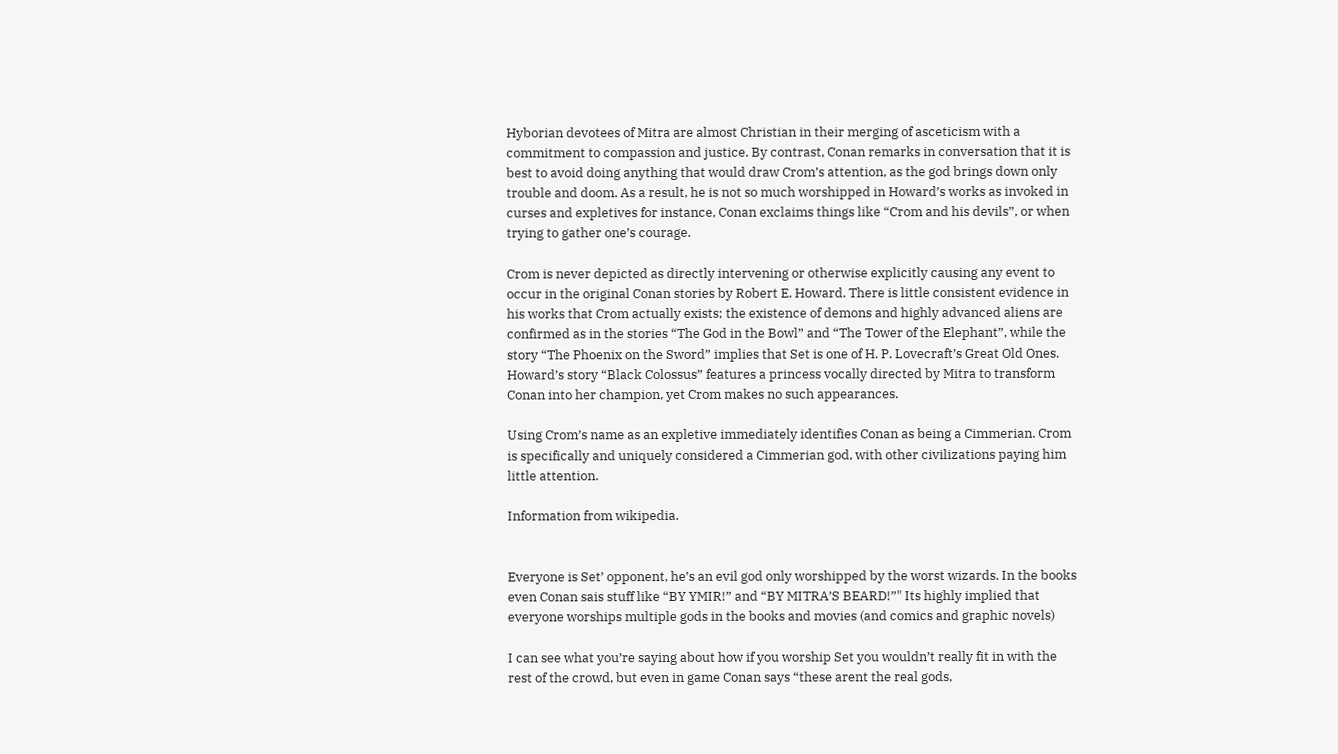Hyborian devotees of Mitra are almost Christian in their merging of asceticism with a commitment to compassion and justice. By contrast, Conan remarks in conversation that it is best to avoid doing anything that would draw Crom’s attention, as the god brings down only trouble and doom. As a result, he is not so much worshipped in Howard’s works as invoked in curses and expletives for instance, Conan exclaims things like “Crom and his devils”, or when trying to gather one’s courage.

Crom is never depicted as directly intervening or otherwise explicitly causing any event to occur in the original Conan stories by Robert E. Howard. There is little consistent evidence in his works that Crom actually exists; the existence of demons and highly advanced aliens are confirmed as in the stories “The God in the Bowl” and “The Tower of the Elephant”, while the story “The Phoenix on the Sword” implies that Set is one of H. P. Lovecraft’s Great Old Ones. Howard’s story “Black Colossus” features a princess vocally directed by Mitra to transform Conan into her champion, yet Crom makes no such appearances.

Using Crom’s name as an expletive immediately identifies Conan as being a Cimmerian. Crom is specifically and uniquely considered a Cimmerian god, with other civilizations paying him little attention.

Information from wikipedia.


Everyone is Set’ opponent, he’s an evil god only worshipped by the worst wizards. In the books even Conan sais stuff like “BY YMIR!” and “BY MITRA’S BEARD!”" Its highly implied that everyone worships multiple gods in the books and movies (and comics and graphic novels)

I can see what you’re saying about how if you worship Set you wouldn’t really fit in with the rest of the crowd, but even in game Conan says “these arent the real gods,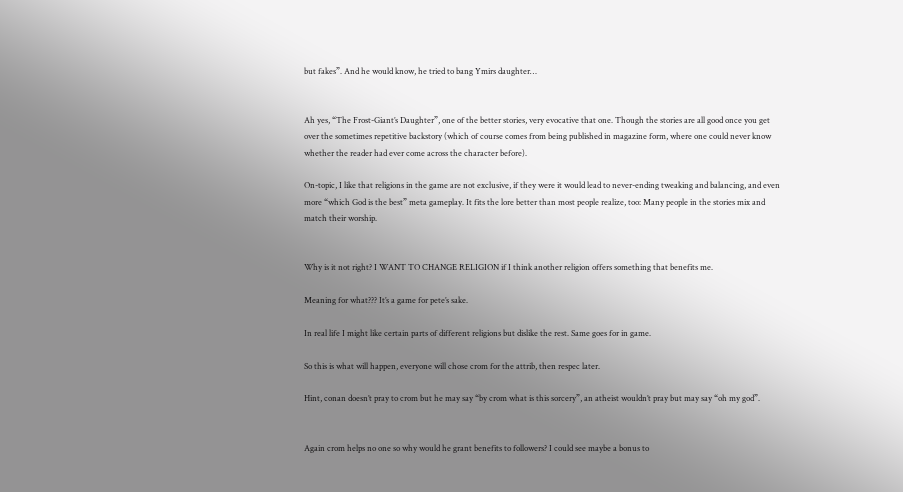but fakes”. And he would know, he tried to bang Ymirs daughter…


Ah yes, “The Frost-Giant’s Daughter”, one of the better stories, very evocative that one. Though the stories are all good once you get over the sometimes repetitive backstory (which of course comes from being published in magazine form, where one could never know whether the reader had ever come across the character before).

On-topic, I like that religions in the game are not exclusive, if they were it would lead to never-ending tweaking and balancing, and even more “which God is the best” meta gameplay. It fits the lore better than most people realize, too: Many people in the stories mix and match their worship.


Why is it not right? I WANT TO CHANGE RELIGION if I think another religion offers something that benefits me.

Meaning for what??? It’s a game for pete’s sake.

In real life I might like certain parts of different religions but dislike the rest. Same goes for in game.

So this is what will happen, everyone will chose crom for the attrib, then respec later.

Hint, conan doesn’t pray to crom but he may say “by crom what is this sorcery”, an atheist wouldn’t pray but may say “oh my god”.


Again crom helps no one so why would he grant benefits to followers? I could see maybe a bonus to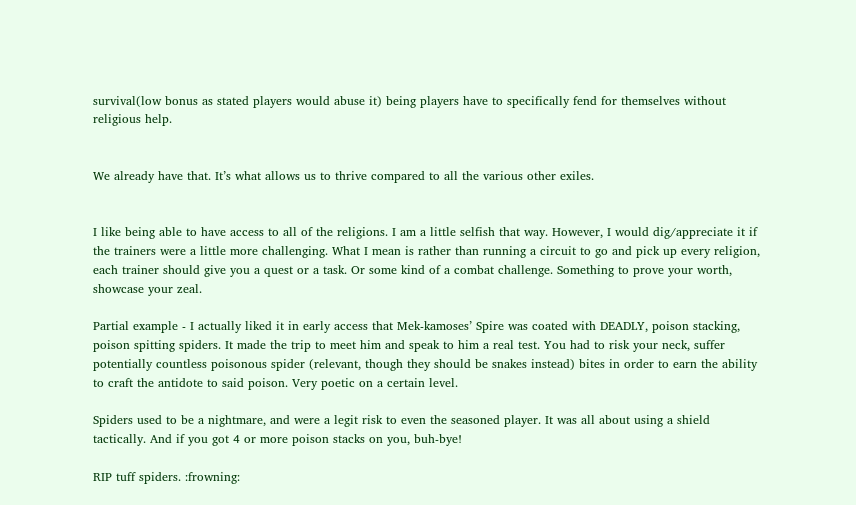survival(low bonus as stated players would abuse it) being players have to specifically fend for themselves without religious help.


We already have that. It’s what allows us to thrive compared to all the various other exiles.


I like being able to have access to all of the religions. I am a little selfish that way. However, I would dig/appreciate it if the trainers were a little more challenging. What I mean is rather than running a circuit to go and pick up every religion, each trainer should give you a quest or a task. Or some kind of a combat challenge. Something to prove your worth, showcase your zeal.

Partial example - I actually liked it in early access that Mek-kamoses’ Spire was coated with DEADLY, poison stacking, poison spitting spiders. It made the trip to meet him and speak to him a real test. You had to risk your neck, suffer potentially countless poisonous spider (relevant, though they should be snakes instead) bites in order to earn the ability to craft the antidote to said poison. Very poetic on a certain level.

Spiders used to be a nightmare, and were a legit risk to even the seasoned player. It was all about using a shield tactically. And if you got 4 or more poison stacks on you, buh-bye!

RIP tuff spiders. :frowning: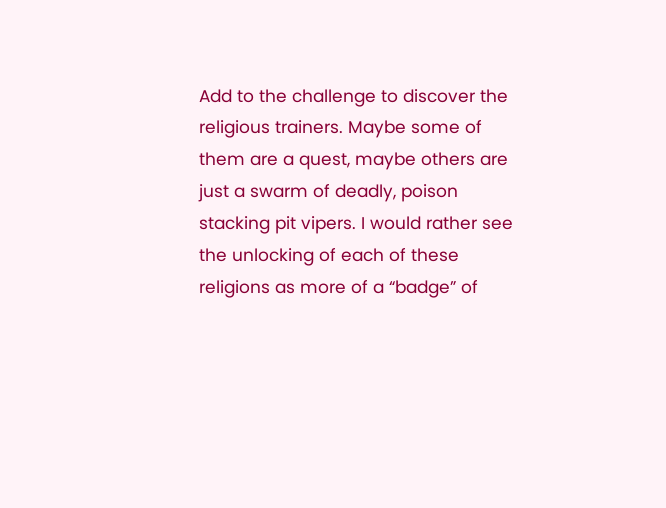Add to the challenge to discover the religious trainers. Maybe some of them are a quest, maybe others are just a swarm of deadly, poison stacking pit vipers. I would rather see the unlocking of each of these religions as more of a “badge” of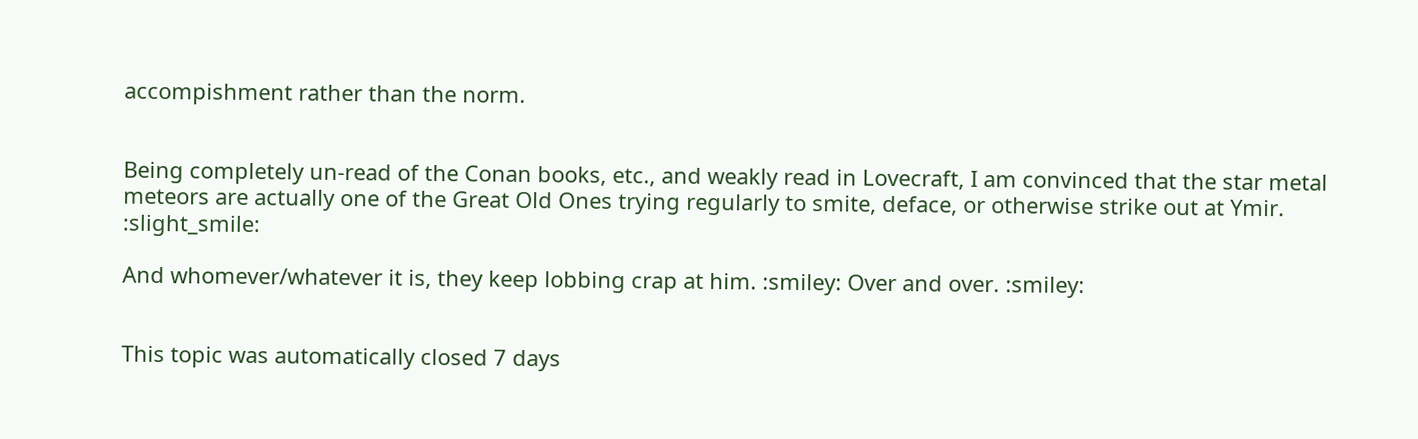accompishment rather than the norm.


Being completely un-read of the Conan books, etc., and weakly read in Lovecraft, I am convinced that the star metal meteors are actually one of the Great Old Ones trying regularly to smite, deface, or otherwise strike out at Ymir. :slight_smile:

And whomever/whatever it is, they keep lobbing crap at him. :smiley: Over and over. :smiley:


This topic was automatically closed 7 days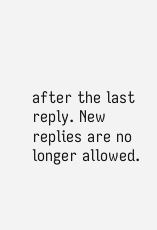after the last reply. New replies are no longer allowed.